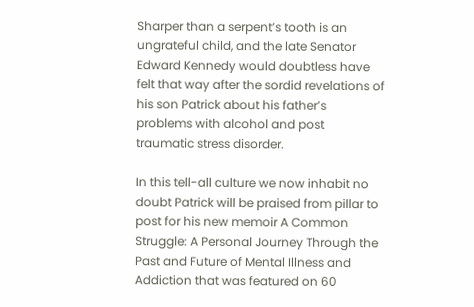Sharper than a serpent’s tooth is an ungrateful child, and the late Senator Edward Kennedy would doubtless have felt that way after the sordid revelations of his son Patrick about his father’s problems with alcohol and post traumatic stress disorder.

In this tell-all culture we now inhabit no doubt Patrick will be praised from pillar to post for his new memoir A Common Struggle: A Personal Journey Through the Past and Future of Mental Illness and Addiction that was featured on 60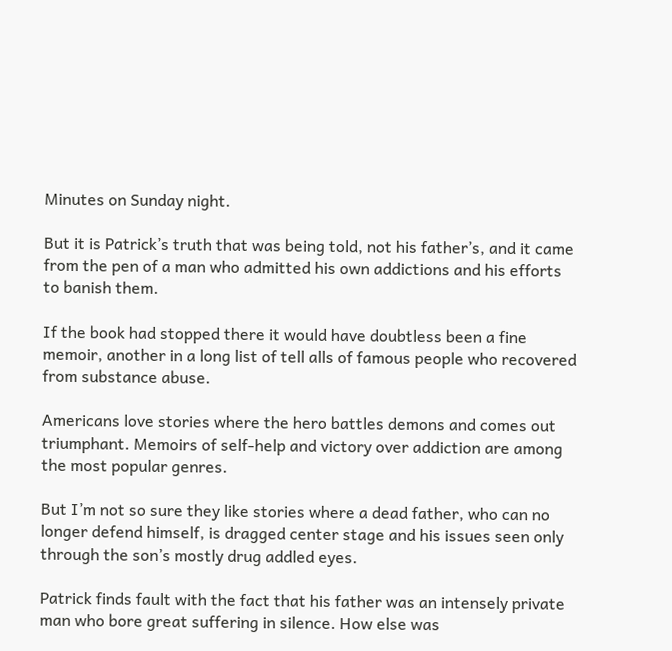Minutes on Sunday night.

But it is Patrick’s truth that was being told, not his father’s, and it came from the pen of a man who admitted his own addictions and his efforts to banish them.

If the book had stopped there it would have doubtless been a fine memoir, another in a long list of tell alls of famous people who recovered from substance abuse.

Americans love stories where the hero battles demons and comes out triumphant. Memoirs of self-help and victory over addiction are among the most popular genres.

But I’m not so sure they like stories where a dead father, who can no longer defend himself, is dragged center stage and his issues seen only through the son’s mostly drug addled eyes.

Patrick finds fault with the fact that his father was an intensely private man who bore great suffering in silence. How else was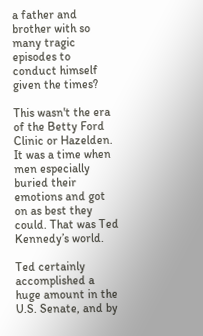a father and brother with so many tragic episodes to conduct himself given the times?

This wasn't the era of the Betty Ford Clinic or Hazelden. It was a time when men especially buried their emotions and got on as best they could. That was Ted Kennedy’s world.

Ted certainly accomplished a huge amount in the U.S. Senate, and by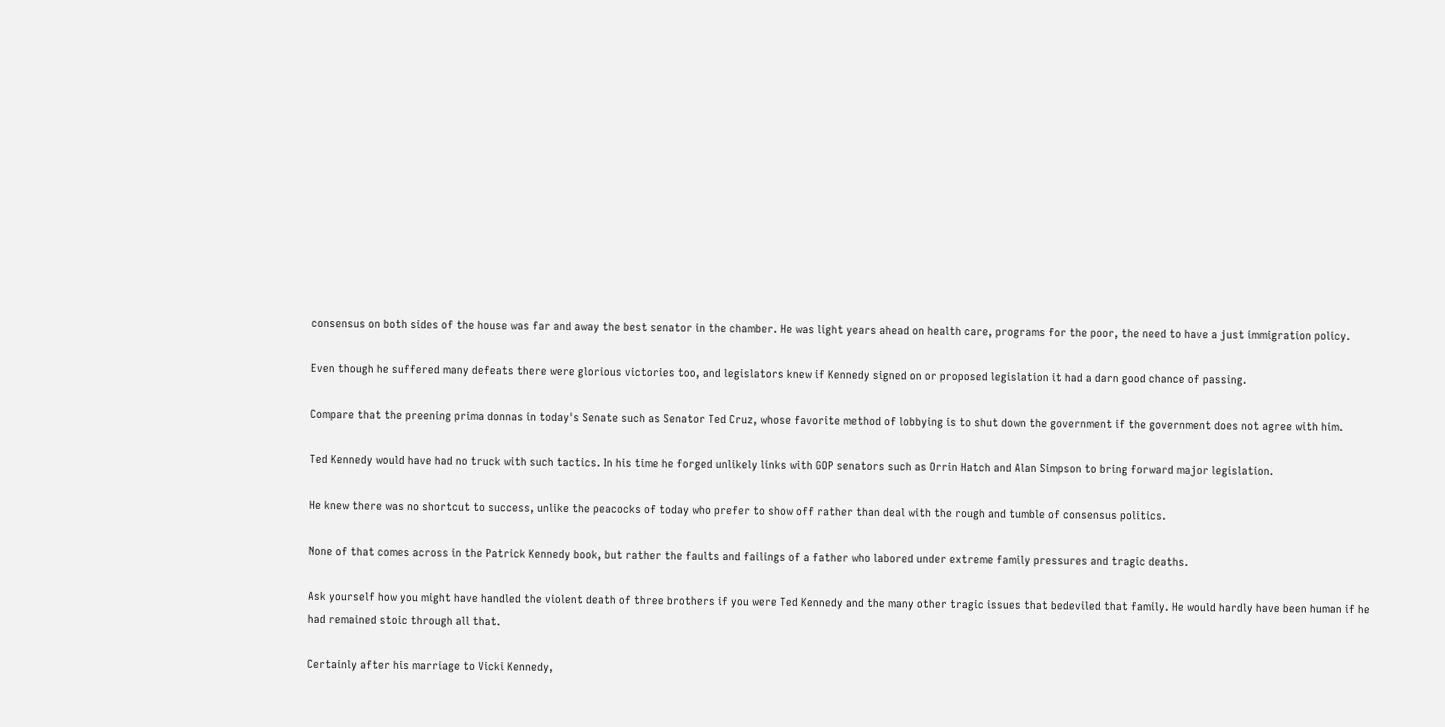consensus on both sides of the house was far and away the best senator in the chamber. He was light years ahead on health care, programs for the poor, the need to have a just immigration policy.

Even though he suffered many defeats there were glorious victories too, and legislators knew if Kennedy signed on or proposed legislation it had a darn good chance of passing.

Compare that the preening prima donnas in today's Senate such as Senator Ted Cruz, whose favorite method of lobbying is to shut down the government if the government does not agree with him.

Ted Kennedy would have had no truck with such tactics. In his time he forged unlikely links with GOP senators such as Orrin Hatch and Alan Simpson to bring forward major legislation.

He knew there was no shortcut to success, unlike the peacocks of today who prefer to show off rather than deal with the rough and tumble of consensus politics.

None of that comes across in the Patrick Kennedy book, but rather the faults and failings of a father who labored under extreme family pressures and tragic deaths.

Ask yourself how you might have handled the violent death of three brothers if you were Ted Kennedy and the many other tragic issues that bedeviled that family. He would hardly have been human if he had remained stoic through all that.

Certainly after his marriage to Vicki Kennedy,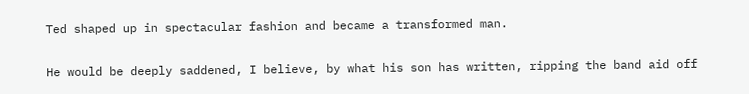Ted shaped up in spectacular fashion and became a transformed man.

He would be deeply saddened, I believe, by what his son has written, ripping the band aid off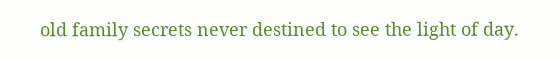old family secrets never destined to see the light of day.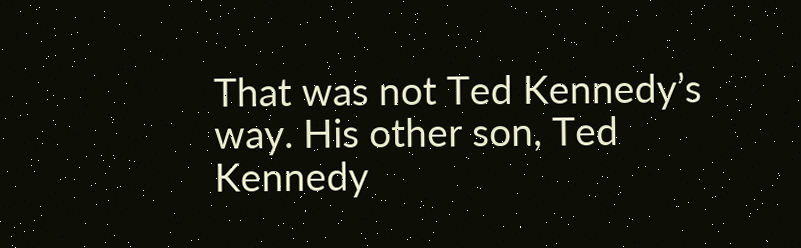That was not Ted Kennedy’s way. His other son, Ted Kennedy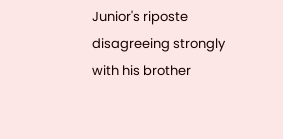Junior's riposte disagreeing strongly with his brother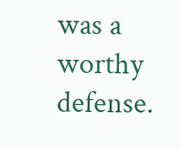was a worthy defense.